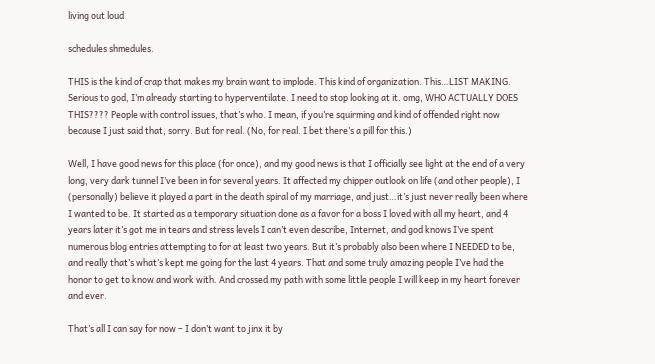living out loud

schedules shmedules.

THIS is the kind of crap that makes my brain want to implode. This kind of organization. This…LIST MAKING. Serious to god, I’m already starting to hyperventilate. I need to stop looking at it. omg, WHO ACTUALLY DOES THIS???? People with control issues, that’s who. I mean, if you’re squirming and kind of offended right now because I just said that, sorry. But for real. (No, for real. I bet there’s a pill for this.)

Well, I have good news for this place (for once), and my good news is that I officially see light at the end of a very long, very dark tunnel I’ve been in for several years. It affected my chipper outlook on life (and other people), I (personally) believe it played a part in the death spiral of my marriage, and just…it’s just never really been where I wanted to be. It started as a temporary situation done as a favor for a boss I loved with all my heart, and 4 years later it’s got me in tears and stress levels I can’t even describe, Internet, and god knows I’ve spent numerous blog entries attempting to for at least two years. But it’s probably also been where I NEEDED to be, and really that’s what’s kept me going for the last 4 years. That and some truly amazing people I’ve had the honor to get to know and work with. And crossed my path with some little people I will keep in my heart forever and ever.

That’s all I can say for now – I don’t want to jinx it by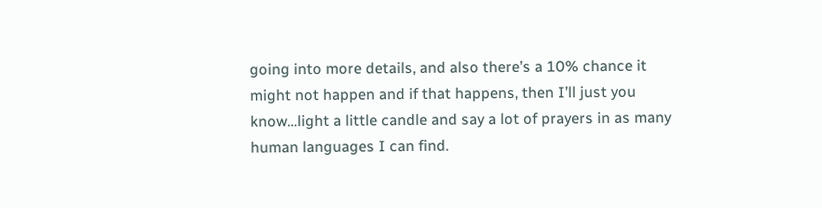going into more details, and also there’s a 10% chance it might not happen and if that happens, then I’ll just you know…light a little candle and say a lot of prayers in as many human languages I can find.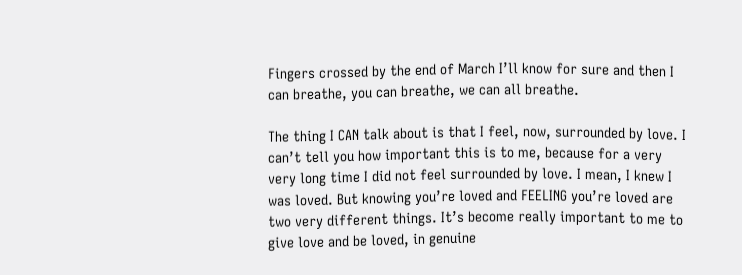Fingers crossed by the end of March I’ll know for sure and then I can breathe, you can breathe, we can all breathe.

The thing I CAN talk about is that I feel, now, surrounded by love. I can’t tell you how important this is to me, because for a very very long time I did not feel surrounded by love. I mean, I knew I was loved. But knowing you’re loved and FEELING you’re loved are two very different things. It’s become really important to me to give love and be loved, in genuine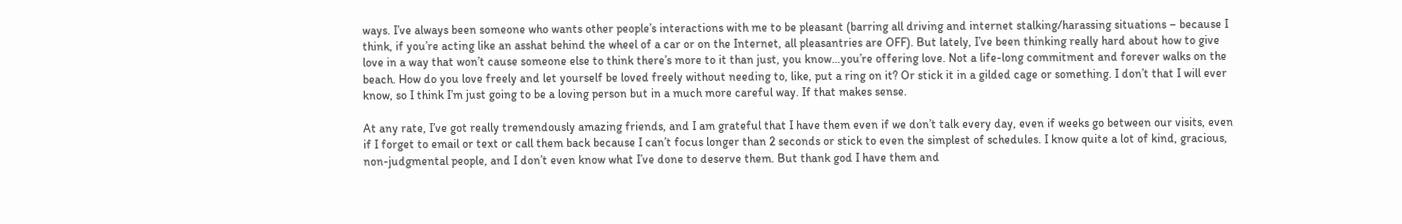ways. I’ve always been someone who wants other people’s interactions with me to be pleasant (barring all driving and internet stalking/harassing situations – because I think, if you’re acting like an asshat behind the wheel of a car or on the Internet, all pleasantries are OFF). But lately, I’ve been thinking really hard about how to give love in a way that won’t cause someone else to think there’s more to it than just, you know…you’re offering love. Not a life-long commitment and forever walks on the beach. How do you love freely and let yourself be loved freely without needing to, like, put a ring on it? Or stick it in a gilded cage or something. I don’t that I will ever know, so I think I’m just going to be a loving person but in a much more careful way. If that makes sense.

At any rate, I’ve got really tremendously amazing friends, and I am grateful that I have them even if we don’t talk every day, even if weeks go between our visits, even if I forget to email or text or call them back because I can’t focus longer than 2 seconds or stick to even the simplest of schedules. I know quite a lot of kind, gracious, non-judgmental people, and I don’t even know what I’ve done to deserve them. But thank god I have them and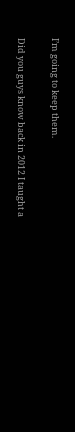I’m going to keep them.

Did you guys know back in 2012 I taught a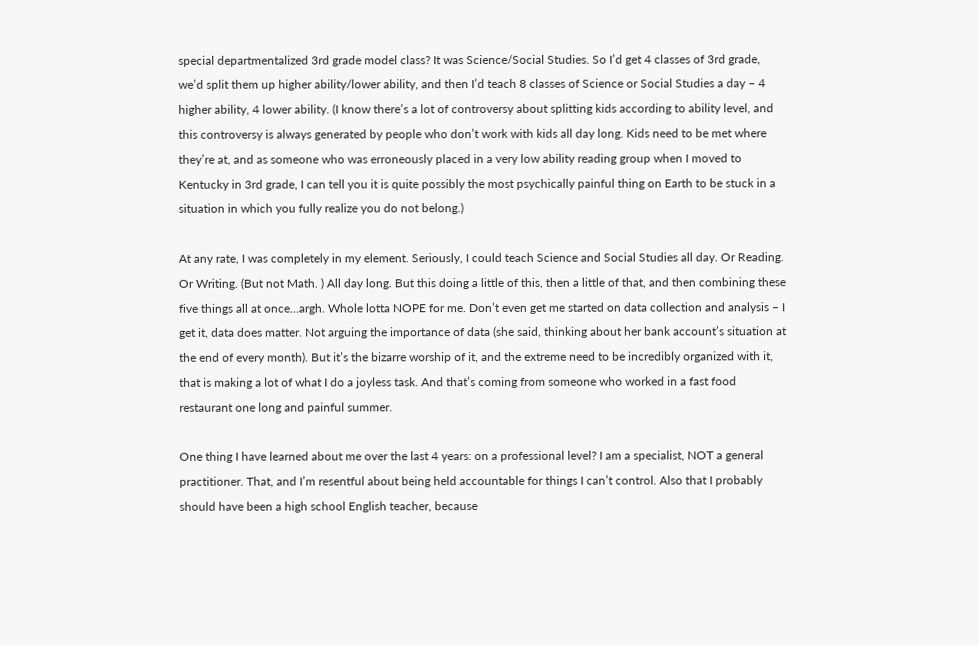special departmentalized 3rd grade model class? It was Science/Social Studies. So I’d get 4 classes of 3rd grade, we’d split them up higher ability/lower ability, and then I’d teach 8 classes of Science or Social Studies a day – 4 higher ability, 4 lower ability. (I know there’s a lot of controversy about splitting kids according to ability level, and this controversy is always generated by people who don’t work with kids all day long. Kids need to be met where they’re at, and as someone who was erroneously placed in a very low ability reading group when I moved to Kentucky in 3rd grade, I can tell you it is quite possibly the most psychically painful thing on Earth to be stuck in a situation in which you fully realize you do not belong.)

At any rate, I was completely in my element. Seriously, I could teach Science and Social Studies all day. Or Reading. Or Writing. (But not Math. ) All day long. But this doing a little of this, then a little of that, and then combining these five things all at once…argh. Whole lotta NOPE for me. Don’t even get me started on data collection and analysis – I get it, data does matter. Not arguing the importance of data (she said, thinking about her bank account’s situation at the end of every month). But it’s the bizarre worship of it, and the extreme need to be incredibly organized with it, that is making a lot of what I do a joyless task. And that’s coming from someone who worked in a fast food restaurant one long and painful summer.

One thing I have learned about me over the last 4 years: on a professional level? I am a specialist, NOT a general practitioner. That, and I’m resentful about being held accountable for things I can’t control. Also that I probably should have been a high school English teacher, because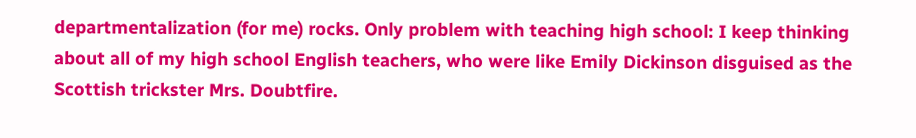departmentalization (for me) rocks. Only problem with teaching high school: I keep thinking about all of my high school English teachers, who were like Emily Dickinson disguised as the Scottish trickster Mrs. Doubtfire.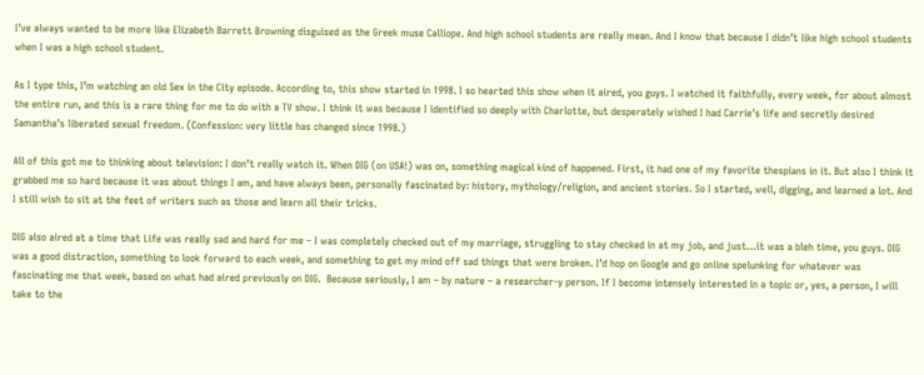I’ve always wanted to be more like Elizabeth Barrett Browning disguised as the Greek muse Calliope. And high school students are really mean. And I know that because I didn’t like high school students when I was a high school student.

As I type this, I’m watching an old Sex in the City episode. According to, this show started in 1998. I so hearted this show when it aired, you guys. I watched it faithfully, every week, for about almost the entire run, and this is a rare thing for me to do with a TV show. I think it was because I identified so deeply with Charlotte, but desperately wished I had Carrie’s life and secretly desired Samantha’s liberated sexual freedom. (Confession: very little has changed since 1998.)

All of this got me to thinking about television: I don’t really watch it. When DIG (on USA!) was on, something magical kind of happened. First, it had one of my favorite thespians in it. But also I think it grabbed me so hard because it was about things I am, and have always been, personally fascinated by: history, mythology/religion, and ancient stories. So I started, well, digging, and learned a lot. And I still wish to sit at the feet of writers such as those and learn all their tricks.

DIG also aired at a time that Life was really sad and hard for me – I was completely checked out of my marriage, struggling to stay checked in at my job, and just…it was a bleh time, you guys. DIG was a good distraction, something to look forward to each week, and something to get my mind off sad things that were broken. I’d hop on Google and go online spelunking for whatever was fascinating me that week, based on what had aired previously on DIG.  Because seriously, I am – by nature – a researcher-y person. If I become intensely interested in a topic or, yes, a person, I will take to the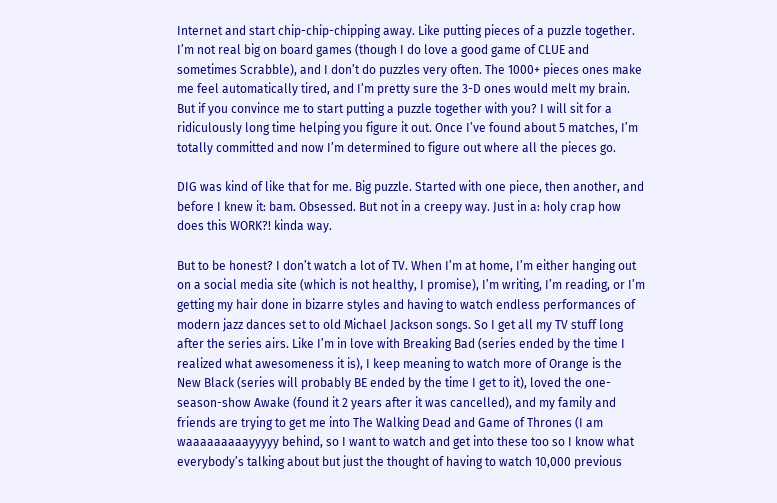Internet and start chip-chip-chipping away. Like putting pieces of a puzzle together. I’m not real big on board games (though I do love a good game of CLUE and sometimes Scrabble), and I don’t do puzzles very often. The 1000+ pieces ones make me feel automatically tired, and I’m pretty sure the 3-D ones would melt my brain. But if you convince me to start putting a puzzle together with you? I will sit for a ridiculously long time helping you figure it out. Once I’ve found about 5 matches, I’m totally committed and now I’m determined to figure out where all the pieces go.

DIG was kind of like that for me. Big puzzle. Started with one piece, then another, and before I knew it: bam. Obsessed. But not in a creepy way. Just in a: holy crap how does this WORK?! kinda way.

But to be honest? I don’t watch a lot of TV. When I’m at home, I’m either hanging out on a social media site (which is not healthy, I promise), I’m writing, I’m reading, or I’m getting my hair done in bizarre styles and having to watch endless performances of modern jazz dances set to old Michael Jackson songs. So I get all my TV stuff long after the series airs. Like I’m in love with Breaking Bad (series ended by the time I realized what awesomeness it is), I keep meaning to watch more of Orange is the New Black (series will probably BE ended by the time I get to it), loved the one-season-show Awake (found it 2 years after it was cancelled), and my family and friends are trying to get me into The Walking Dead and Game of Thrones (I am waaaaaaaaayyyyy behind, so I want to watch and get into these too so I know what everybody’s talking about but just the thought of having to watch 10,000 previous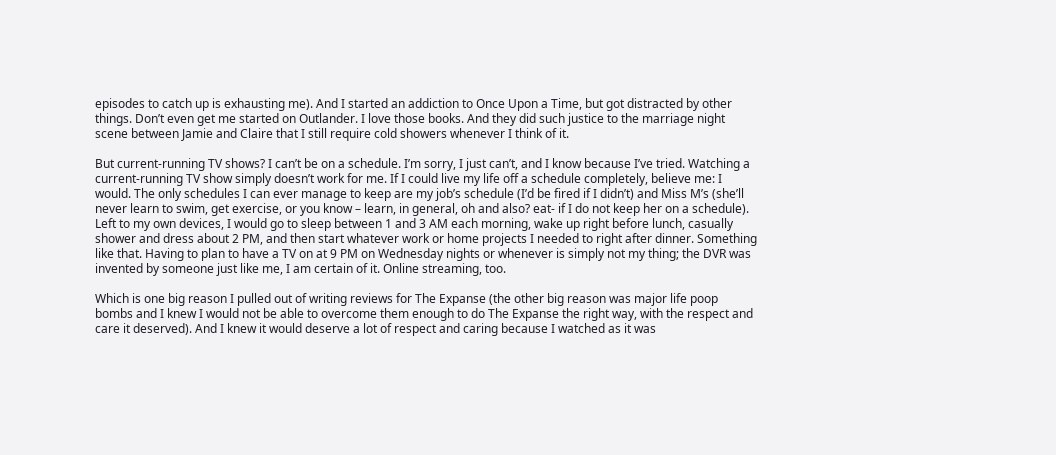episodes to catch up is exhausting me). And I started an addiction to Once Upon a Time, but got distracted by other things. Don’t even get me started on Outlander. I love those books. And they did such justice to the marriage night scene between Jamie and Claire that I still require cold showers whenever I think of it.

But current-running TV shows? I can’t be on a schedule. I’m sorry, I just can’t, and I know because I’ve tried. Watching a current-running TV show simply doesn’t work for me. If I could live my life off a schedule completely, believe me: I would. The only schedules I can ever manage to keep are my job’s schedule (I’d be fired if I didn’t) and Miss M’s (she’ll never learn to swim, get exercise, or you know – learn, in general, oh and also? eat- if I do not keep her on a schedule). Left to my own devices, I would go to sleep between 1 and 3 AM each morning, wake up right before lunch, casually shower and dress about 2 PM, and then start whatever work or home projects I needed to right after dinner. Something like that. Having to plan to have a TV on at 9 PM on Wednesday nights or whenever is simply not my thing; the DVR was invented by someone just like me, I am certain of it. Online streaming, too.

Which is one big reason I pulled out of writing reviews for The Expanse (the other big reason was major life poop bombs and I knew I would not be able to overcome them enough to do The Expanse the right way, with the respect and care it deserved). And I knew it would deserve a lot of respect and caring because I watched as it was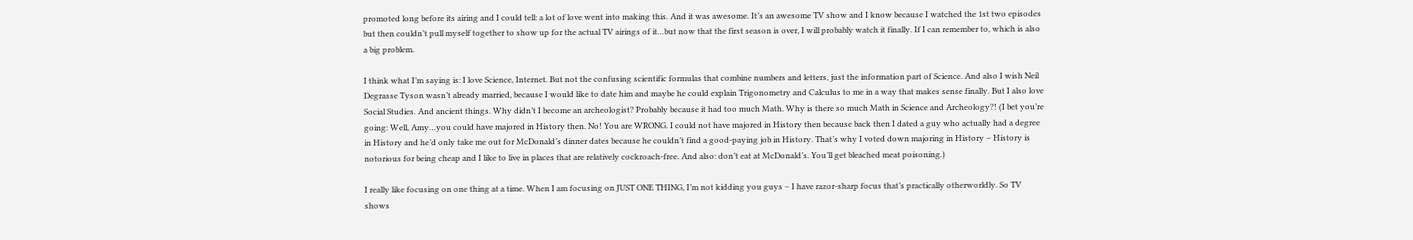promoted long before its airing and I could tell: a lot of love went into making this. And it was awesome. It’s an awesome TV show and I know because I watched the 1st two episodes but then couldn’t pull myself together to show up for the actual TV airings of it…but now that the first season is over, I will probably watch it finally. If I can remember to, which is also a big problem.

I think what I’m saying is: I love Science, Internet. But not the confusing scientific formulas that combine numbers and letters, just the information part of Science. And also I wish Neil Degrasse Tyson wasn’t already married, because I would like to date him and maybe he could explain Trigonometry and Calculus to me in a way that makes sense finally. But I also love Social Studies. And ancient things. Why didn’t I become an archeologist? Probably because it had too much Math. Why is there so much Math in Science and Archeology?! (I bet you’re going: Well, Amy…you could have majored in History then. No! You are WRONG. I could not have majored in History then because back then I dated a guy who actually had a degree in History and he’d only take me out for McDonald’s dinner dates because he couldn’t find a good-paying job in History. That’s why I voted down majoring in History – History is notorious for being cheap and I like to live in places that are relatively cockroach-free. And also: don’t eat at McDonald’s. You’ll get bleached meat poisoning.)

I really like focusing on one thing at a time. When I am focusing on JUST ONE THING, I’m not kidding you guys – I have razor-sharp focus that’s practically otherworldly. So TV shows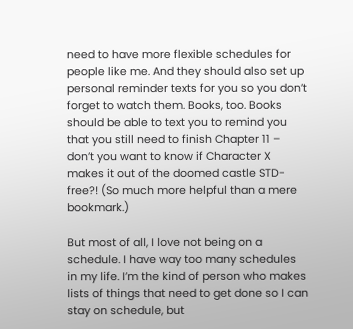need to have more flexible schedules for people like me. And they should also set up personal reminder texts for you so you don’t forget to watch them. Books, too. Books should be able to text you to remind you that you still need to finish Chapter 11 – don’t you want to know if Character X makes it out of the doomed castle STD-free?! (So much more helpful than a mere bookmark.)

But most of all, I love not being on a schedule. I have way too many schedules in my life. I’m the kind of person who makes lists of things that need to get done so I can stay on schedule, but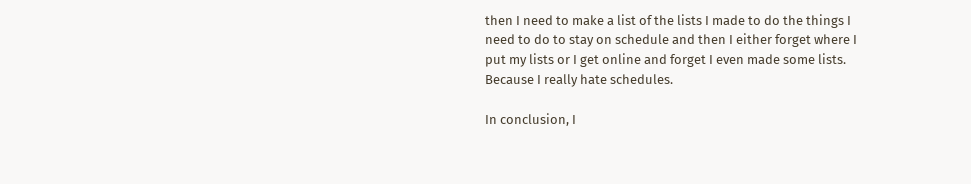then I need to make a list of the lists I made to do the things I need to do to stay on schedule and then I either forget where I put my lists or I get online and forget I even made some lists. Because I really hate schedules.

In conclusion, I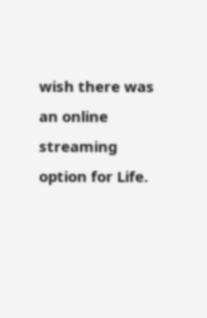wish there was an online streaming option for Life.